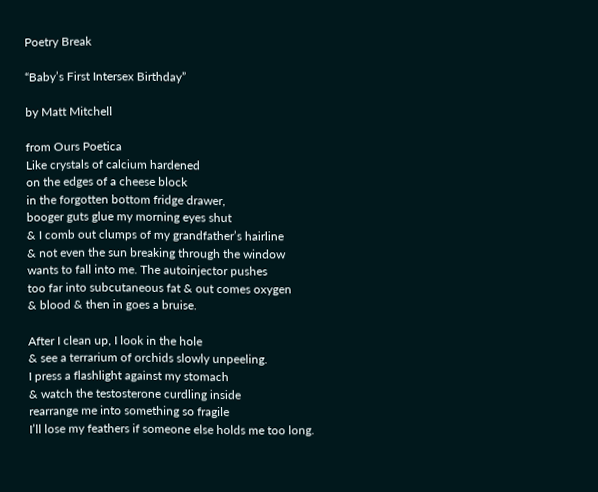Poetry Break

“Baby’s First Intersex Birthday”

by Matt Mitchell

from Ours Poetica
Like crystals of calcium hardened
on the edges of a cheese block
in the forgotten bottom fridge drawer,
booger guts glue my morning eyes shut
& I comb out clumps of my grandfather’s hairline
& not even the sun breaking through the window
wants to fall into me. The autoinjector pushes
too far into subcutaneous fat & out comes oxygen
& blood & then in goes a bruise.

After I clean up, I look in the hole
& see a terrarium of orchids slowly unpeeling.
I press a flashlight against my stomach
& watch the testosterone curdling inside
rearrange me into something so fragile
I’ll lose my feathers if someone else holds me too long.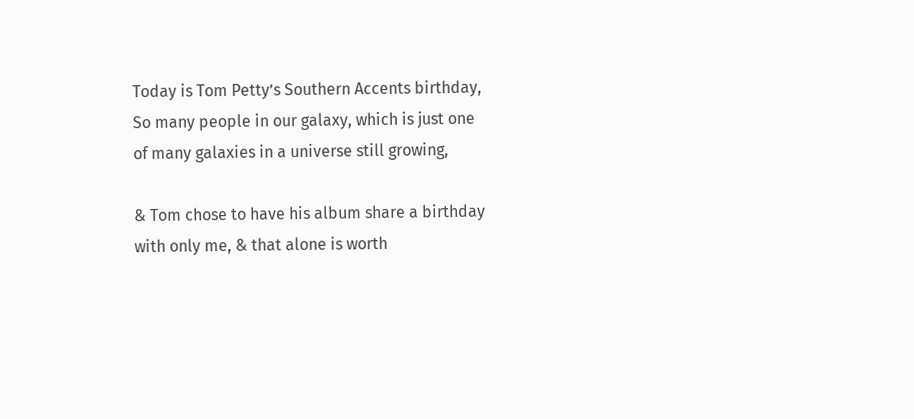Today is Tom Petty’s Southern Accents birthday,
So many people in our galaxy, which is just one
of many galaxies in a universe still growing,

& Tom chose to have his album share a birthday
with only me, & that alone is worth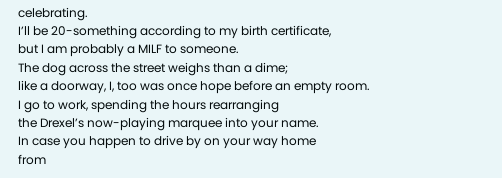celebrating.
I’ll be 20-something according to my birth certificate,
but I am probably a MILF to someone.
The dog across the street weighs than a dime;
like a doorway, I, too was once hope before an empty room.
I go to work, spending the hours rearranging
the Drexel’s now-playing marquee into your name.
In case you happen to drive by on your way home
from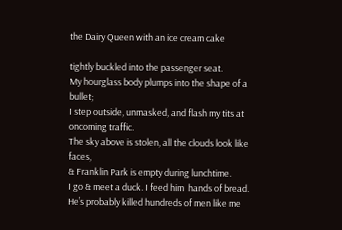the Dairy Queen with an ice cream cake

tightly buckled into the passenger seat.
My hourglass body plumps into the shape of a bullet;
I step outside, unmasked, and flash my tits at oncoming traffic.
The sky above is stolen, all the clouds look like faces,
& Franklin Park is empty during lunchtime.
I go & meet a duck. I feed him  hands of bread.
He’s probably killed hundreds of men like me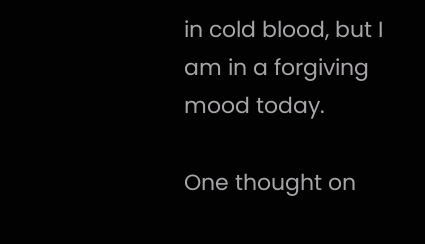in cold blood, but I am in a forgiving mood today.

One thought on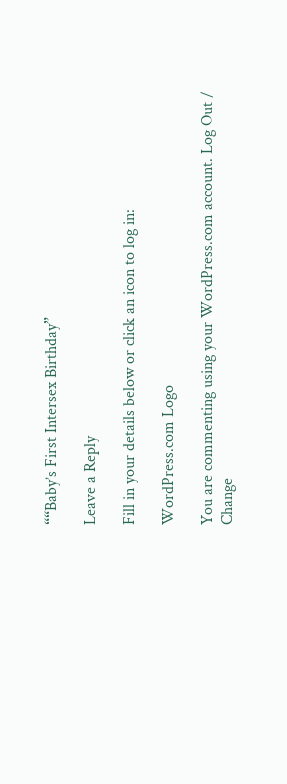““Baby’s First Intersex Birthday”

Leave a Reply

Fill in your details below or click an icon to log in:

WordPress.com Logo

You are commenting using your WordPress.com account. Log Out /  Change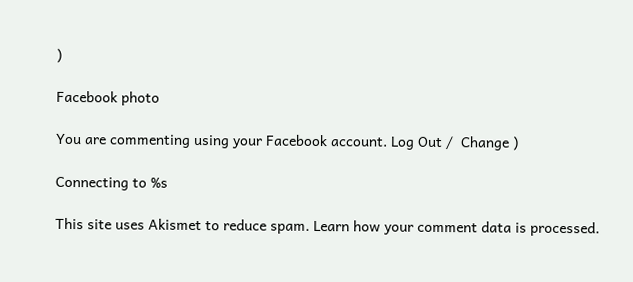)

Facebook photo

You are commenting using your Facebook account. Log Out /  Change )

Connecting to %s

This site uses Akismet to reduce spam. Learn how your comment data is processed.